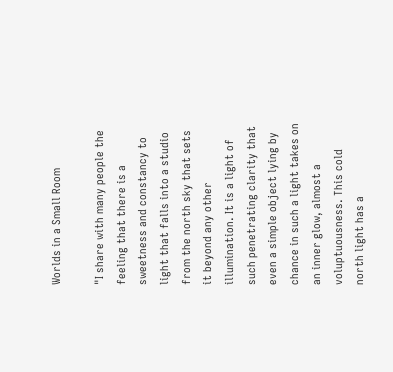Worlds in a Small Room

"I share with many people the feeling that there is a sweetness and constancy to light that falls into a studio from the north sky that sets it beyond any other illumination. It is a light of such penetrating clarity that even a simple object lying by chance in such a light takes on an inner glow, almost a voluptuousness. This cold north light has a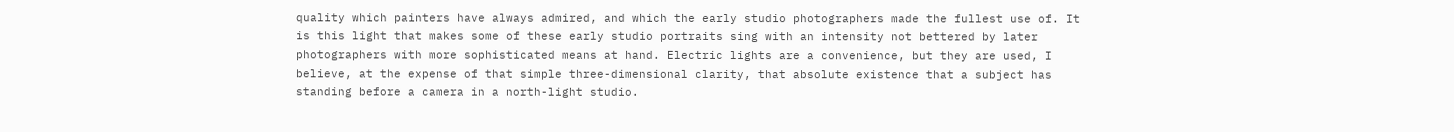quality which painters have always admired, and which the early studio photographers made the fullest use of. It is this light that makes some of these early studio portraits sing with an intensity not bettered by later photographers with more sophisticated means at hand. Electric lights are a convenience, but they are used, I believe, at the expense of that simple three-dimensional clarity, that absolute existence that a subject has standing before a camera in a north-light studio.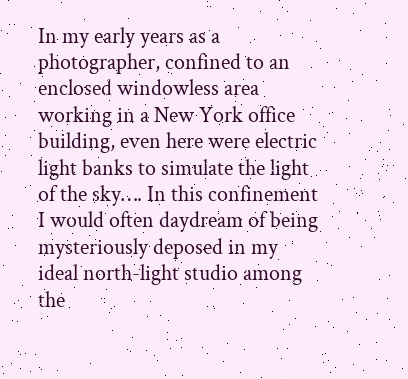In my early years as a photographer, confined to an enclosed windowless area working in a New York office building, even here were electric light banks to simulate the light of the sky…. In this confinement I would often daydream of being mysteriously deposed in my ideal north-light studio among the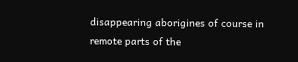disappearing aborigines of course in remote parts of the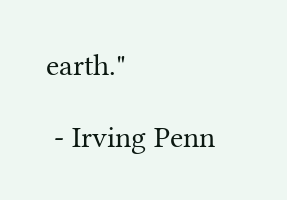earth."

 - Irving Penn